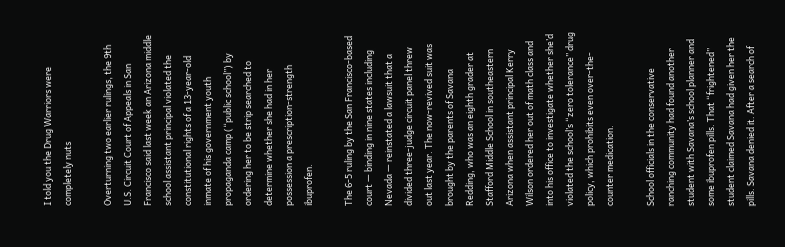I told you the Drug Warriors were completely nuts

Overturning two earlier rulings, the 9th U.S. Circuit Court of Appeals in San Francisco said last week an Arizona middle school assistant principal violated the constitutional rights of a 13-year-old inmate of his government youth propaganda camp (“public school”) by ordering her to be strip searched to determine whether she had in her possession a prescription-strength ibuprofen.

The 6-5 ruling by the San Francisco-based court — binding in nine states including Nevada — reinstated a lawsuit that a divided three-judge circuit panel threw out last year. The now-revived suit was brought by the parents of Savana Redding, who was an eighth grader at Stafford Middle School in southeastern Arizona when assistant principal Kerry Wilson ordered her out of math class and into his office to investigate whether she’d violated the school’s “zero tolerance” drug policy, which prohibits even over-the-counter medication.

School officials in the conservative ranching community had found another student with Savana’s school planner and some ibuprofen pills. That “frightened” student claimed Savana had given her the pills. Savana denied it. After a search of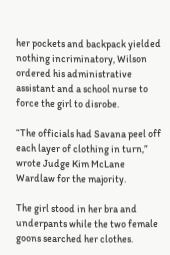her pockets and backpack yielded nothing incriminatory, Wilson ordered his administrative assistant and a school nurse to force the girl to disrobe.

“The officials had Savana peel off each layer of clothing in turn,” wrote Judge Kim McLane Wardlaw for the majority.

The girl stood in her bra and underpants while the two female goons searched her clothes.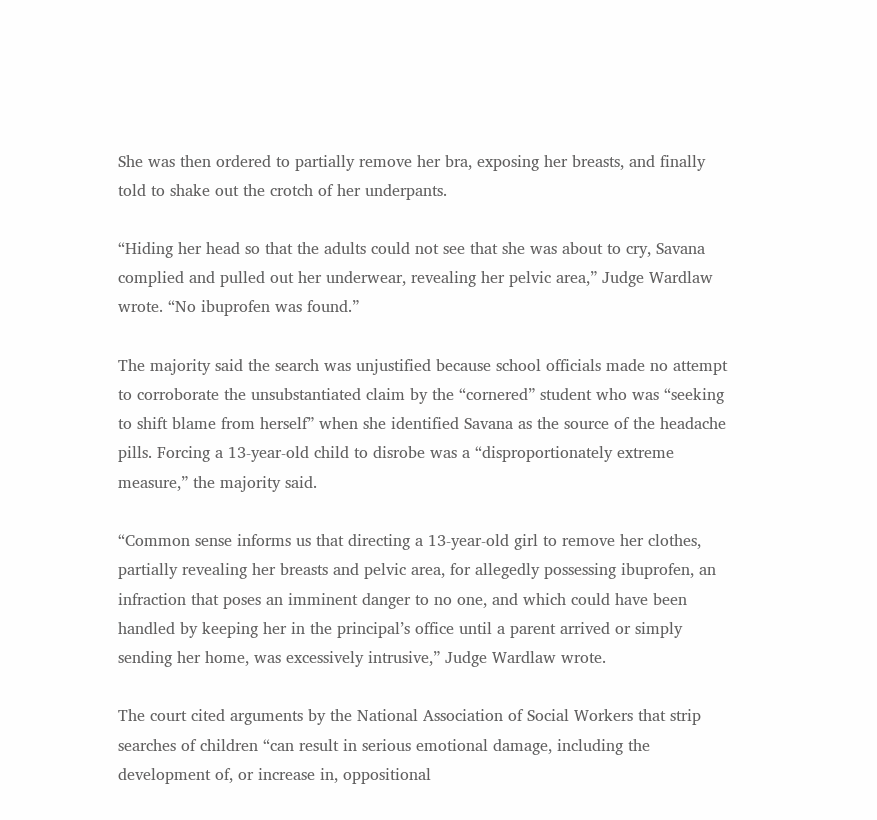She was then ordered to partially remove her bra, exposing her breasts, and finally told to shake out the crotch of her underpants.

“Hiding her head so that the adults could not see that she was about to cry, Savana complied and pulled out her underwear, revealing her pelvic area,” Judge Wardlaw wrote. “No ibuprofen was found.”

The majority said the search was unjustified because school officials made no attempt to corroborate the unsubstantiated claim by the “cornered” student who was “seeking to shift blame from herself” when she identified Savana as the source of the headache pills. Forcing a 13-year-old child to disrobe was a “disproportionately extreme measure,” the majority said.

“Common sense informs us that directing a 13-year-old girl to remove her clothes, partially revealing her breasts and pelvic area, for allegedly possessing ibuprofen, an infraction that poses an imminent danger to no one, and which could have been handled by keeping her in the principal’s office until a parent arrived or simply sending her home, was excessively intrusive,” Judge Wardlaw wrote.

The court cited arguments by the National Association of Social Workers that strip searches of children “can result in serious emotional damage, including the development of, or increase in, oppositional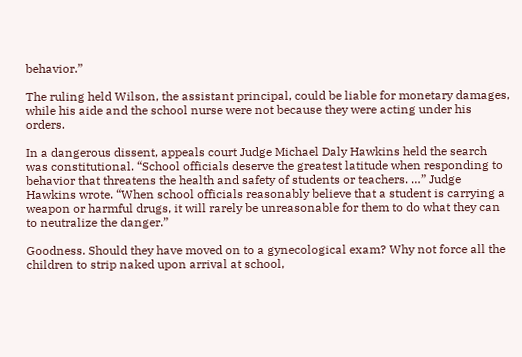behavior.”

The ruling held Wilson, the assistant principal, could be liable for monetary damages, while his aide and the school nurse were not because they were acting under his orders.

In a dangerous dissent, appeals court Judge Michael Daly Hawkins held the search was constitutional. “School officials deserve the greatest latitude when responding to behavior that threatens the health and safety of students or teachers. …” Judge Hawkins wrote. “When school officials reasonably believe that a student is carrying a weapon or harmful drugs, it will rarely be unreasonable for them to do what they can to neutralize the danger.”

Goodness. Should they have moved on to a gynecological exam? Why not force all the children to strip naked upon arrival at school,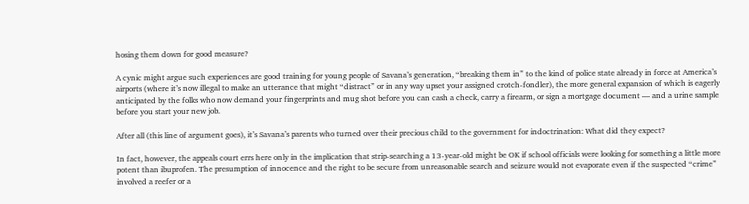hosing them down for good measure?

A cynic might argue such experiences are good training for young people of Savana’s generation, “breaking them in” to the kind of police state already in force at America’s airports (where it’s now illegal to make an utterance that might “distract” or in any way upset your assigned crotch-fondler), the more general expansion of which is eagerly anticipated by the folks who now demand your fingerprints and mug shot before you can cash a check, carry a firearm, or sign a mortgage document — and a urine sample before you start your new job.

After all (this line of argument goes), it’s Savana’s parents who turned over their precious child to the government for indoctrination: What did they expect?

In fact, however, the appeals court errs here only in the implication that strip-searching a 13-year-old might be OK if school officials were looking for something a little more potent than ibuprofen. The presumption of innocence and the right to be secure from unreasonable search and seizure would not evaporate even if the suspected “crime” involved a reefer or a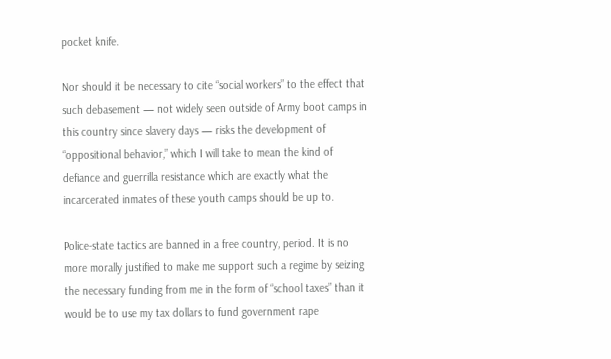pocket knife.

Nor should it be necessary to cite “social workers” to the effect that such debasement — not widely seen outside of Army boot camps in this country since slavery days — risks the development of “oppositional behavior,” which I will take to mean the kind of defiance and guerrilla resistance which are exactly what the incarcerated inmates of these youth camps should be up to.

Police-state tactics are banned in a free country, period. It is no more morally justified to make me support such a regime by seizing the necessary funding from me in the form of “school taxes” than it would be to use my tax dollars to fund government rape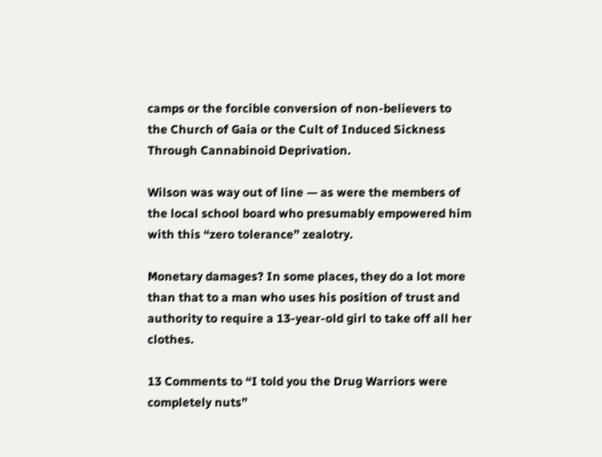camps or the forcible conversion of non-believers to the Church of Gaia or the Cult of Induced Sickness Through Cannabinoid Deprivation.

Wilson was way out of line — as were the members of the local school board who presumably empowered him with this “zero tolerance” zealotry.

Monetary damages? In some places, they do a lot more than that to a man who uses his position of trust and authority to require a 13-year-old girl to take off all her clothes.

13 Comments to “I told you the Drug Warriors were completely nuts”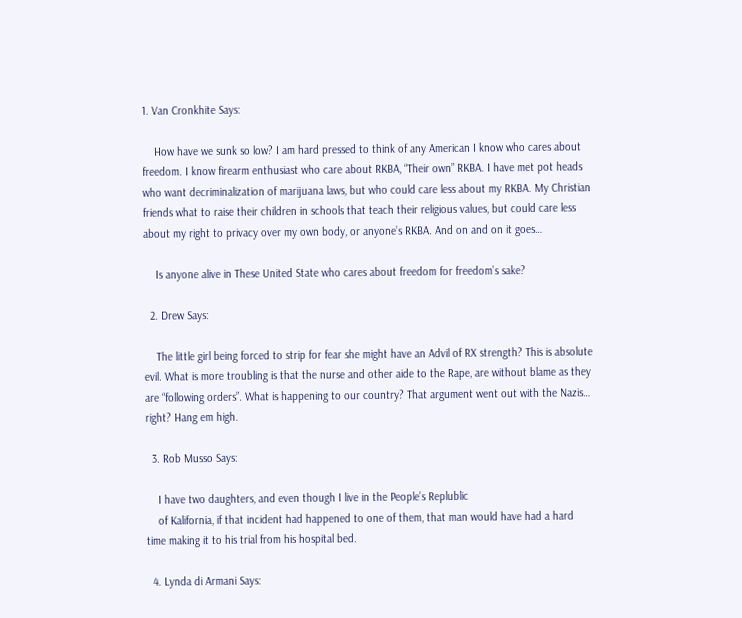1. Van Cronkhite Says:

    How have we sunk so low? I am hard pressed to think of any American I know who cares about freedom. I know firearm enthusiast who care about RKBA, “Their own” RKBA. I have met pot heads who want decriminalization of marijuana laws, but who could care less about my RKBA. My Christian friends what to raise their children in schools that teach their religious values, but could care less about my right to privacy over my own body, or anyone’s RKBA. And on and on it goes…

    Is anyone alive in These United State who cares about freedom for freedom’s sake?

  2. Drew Says:

    The little girl being forced to strip for fear she might have an Advil of RX strength? This is absolute evil. What is more troubling is that the nurse and other aide to the Rape, are without blame as they are “following orders”. What is happening to our country? That argument went out with the Nazis… right? Hang em high.

  3. Rob Musso Says:

    I have two daughters, and even though I live in the People’s Replublic
    of Kalifornia, if that incident had happened to one of them, that man would have had a hard time making it to his trial from his hospital bed.

  4. Lynda di Armani Says: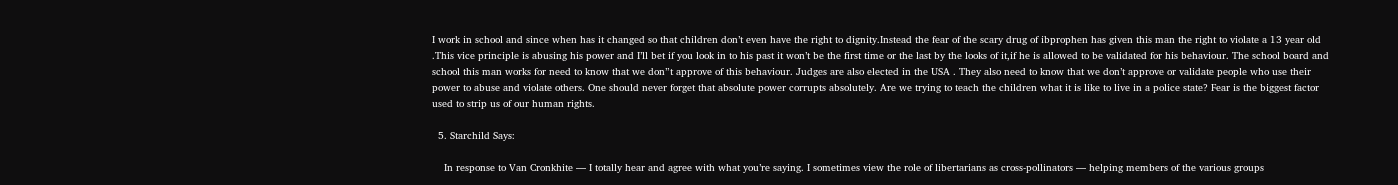I work in school and since when has it changed so that children don’t even have the right to dignity.Instead the fear of the scary drug of ibprophen has given this man the right to violate a 13 year old .This vice principle is abusing his power and I’ll bet if you look in to his past it won’t be the first time or the last by the looks of it,if he is allowed to be validated for his behaviour. The school board and school this man works for need to know that we don”t approve of this behaviour. Judges are also elected in the USA . They also need to know that we don’t approve or validate people who use their power to abuse and violate others. One should never forget that absolute power corrupts absolutely. Are we trying to teach the children what it is like to live in a police state? Fear is the biggest factor used to strip us of our human rights.

  5. Starchild Says:

    In response to Van Cronkhite — I totally hear and agree with what you’re saying. I sometimes view the role of libertarians as cross-pollinators — helping members of the various groups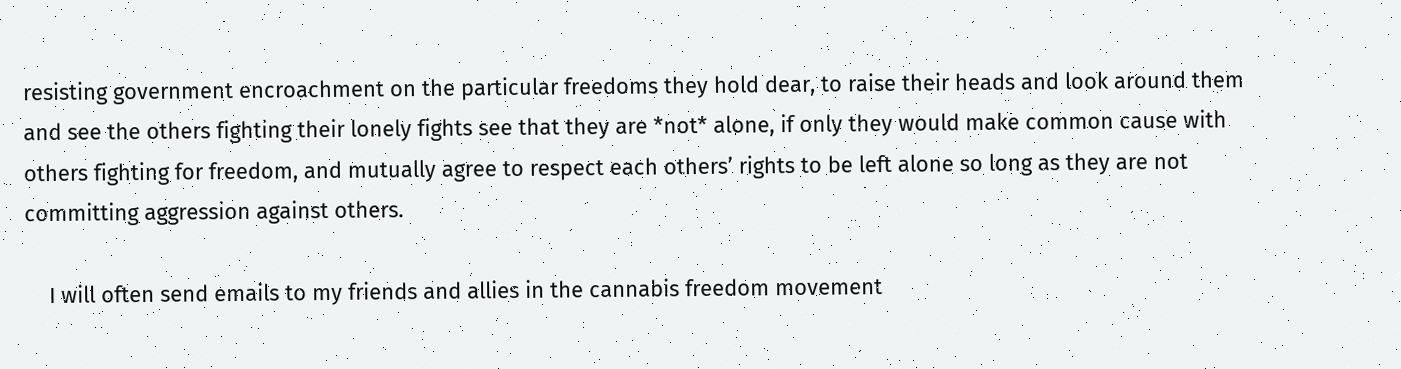resisting government encroachment on the particular freedoms they hold dear, to raise their heads and look around them and see the others fighting their lonely fights see that they are *not* alone, if only they would make common cause with others fighting for freedom, and mutually agree to respect each others’ rights to be left alone so long as they are not committing aggression against others.

    I will often send emails to my friends and allies in the cannabis freedom movement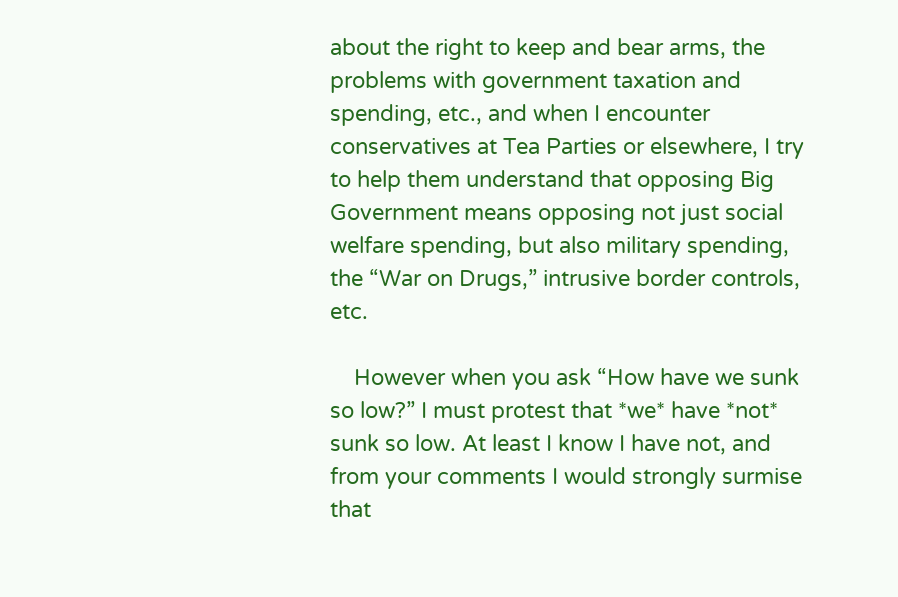about the right to keep and bear arms, the problems with government taxation and spending, etc., and when I encounter conservatives at Tea Parties or elsewhere, I try to help them understand that opposing Big Government means opposing not just social welfare spending, but also military spending, the “War on Drugs,” intrusive border controls, etc.

    However when you ask “How have we sunk so low?” I must protest that *we* have *not* sunk so low. At least I know I have not, and from your comments I would strongly surmise that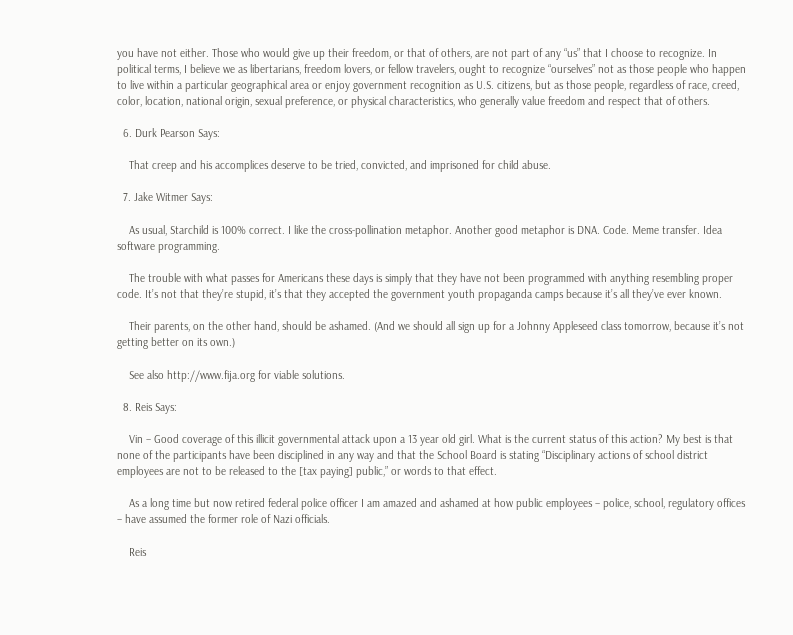you have not either. Those who would give up their freedom, or that of others, are not part of any “us” that I choose to recognize. In political terms, I believe we as libertarians, freedom lovers, or fellow travelers, ought to recognize “ourselves” not as those people who happen to live within a particular geographical area or enjoy government recognition as U.S. citizens, but as those people, regardless of race, creed, color, location, national origin, sexual preference, or physical characteristics, who generally value freedom and respect that of others.

  6. Durk Pearson Says:

    That creep and his accomplices deserve to be tried, convicted, and imprisoned for child abuse.

  7. Jake Witmer Says:

    As usual, Starchild is 100% correct. I like the cross-pollination metaphor. Another good metaphor is DNA. Code. Meme transfer. Idea software programming.

    The trouble with what passes for Americans these days is simply that they have not been programmed with anything resembling proper code. It’s not that they’re stupid, it’s that they accepted the government youth propaganda camps because it’s all they’ve ever known.

    Their parents, on the other hand, should be ashamed. (And we should all sign up for a Johnny Appleseed class tomorrow, because it’s not getting better on its own.)

    See also http://www.fija.org for viable solutions.

  8. Reis Says:

    Vin – Good coverage of this illicit governmental attack upon a 13 year old girl. What is the current status of this action? My best is that none of the participants have been disciplined in any way and that the School Board is stating “Disciplinary actions of school district employees are not to be released to the [tax paying] public,” or words to that effect.

    As a long time but now retired federal police officer I am amazed and ashamed at how public employees – police, school, regulatory offices – have assumed the former role of Nazi officials.

    Reis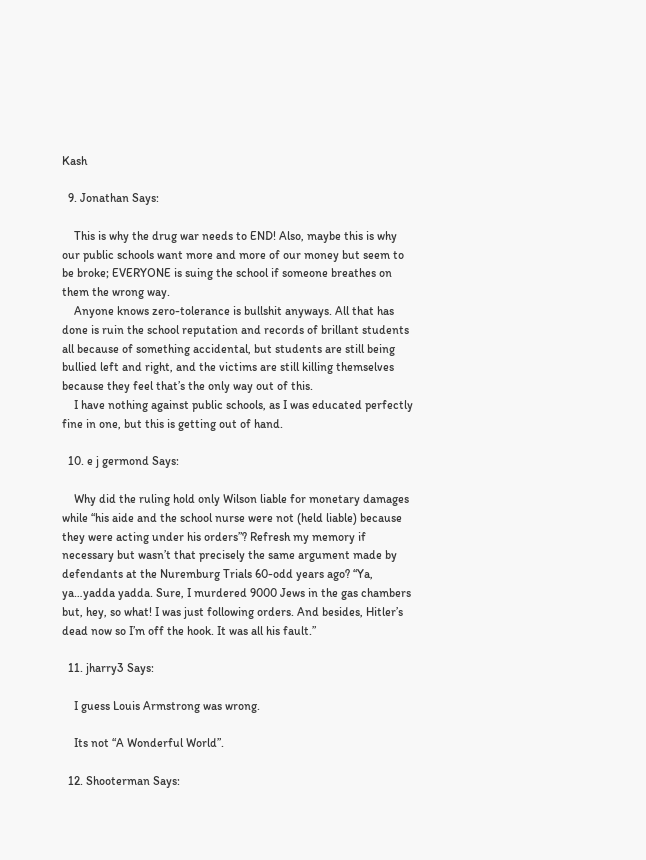Kash

  9. Jonathan Says:

    This is why the drug war needs to END! Also, maybe this is why our public schools want more and more of our money but seem to be broke; EVERYONE is suing the school if someone breathes on them the wrong way.
    Anyone knows zero-tolerance is bullshit anyways. All that has done is ruin the school reputation and records of brillant students all because of something accidental, but students are still being bullied left and right, and the victims are still killing themselves because they feel that’s the only way out of this.
    I have nothing against public schools, as I was educated perfectly fine in one, but this is getting out of hand.

  10. e j germond Says:

    Why did the ruling hold only Wilson liable for monetary damages while “his aide and the school nurse were not (held liable) because they were acting under his orders”? Refresh my memory if necessary but wasn’t that precisely the same argument made by defendants at the Nuremburg Trials 60-odd years ago? “Ya, ya…yadda yadda. Sure, I murdered 9000 Jews in the gas chambers but, hey, so what! I was just following orders. And besides, Hitler’s dead now so I’m off the hook. It was all his fault.”

  11. jharry3 Says:

    I guess Louis Armstrong was wrong.

    Its not “A Wonderful World”.

  12. Shooterman Says: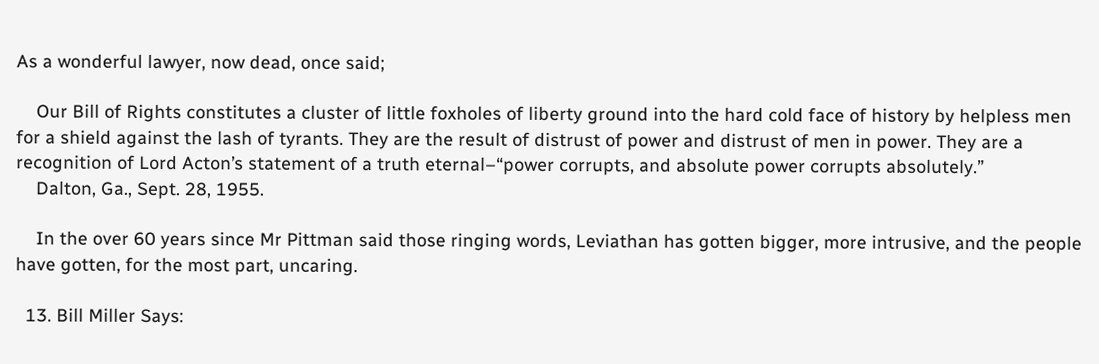As a wonderful lawyer, now dead, once said;

    Our Bill of Rights constitutes a cluster of little foxholes of liberty ground into the hard cold face of history by helpless men for a shield against the lash of tyrants. They are the result of distrust of power and distrust of men in power. They are a recognition of Lord Acton’s statement of a truth eternal–“power corrupts, and absolute power corrupts absolutely.”
    Dalton, Ga., Sept. 28, 1955.

    In the over 60 years since Mr Pittman said those ringing words, Leviathan has gotten bigger, more intrusive, and the people have gotten, for the most part, uncaring.

  13. Bill Miller Says: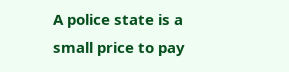A police state is a small price to pay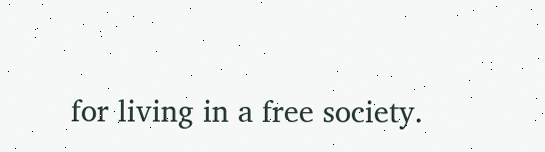for living in a free society.